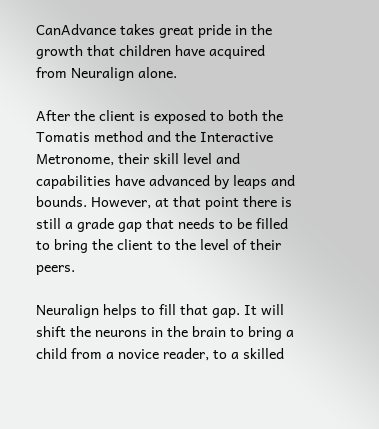CanAdvance takes great pride in the growth that children have acquired from Neuralign alone.

After the client is exposed to both the Tomatis method and the Interactive Metronome, their skill level and capabilities have advanced by leaps and bounds. However, at that point there is still a grade gap that needs to be filled to bring the client to the level of their peers.

Neuralign helps to fill that gap. It will shift the neurons in the brain to bring a child from a novice reader, to a skilled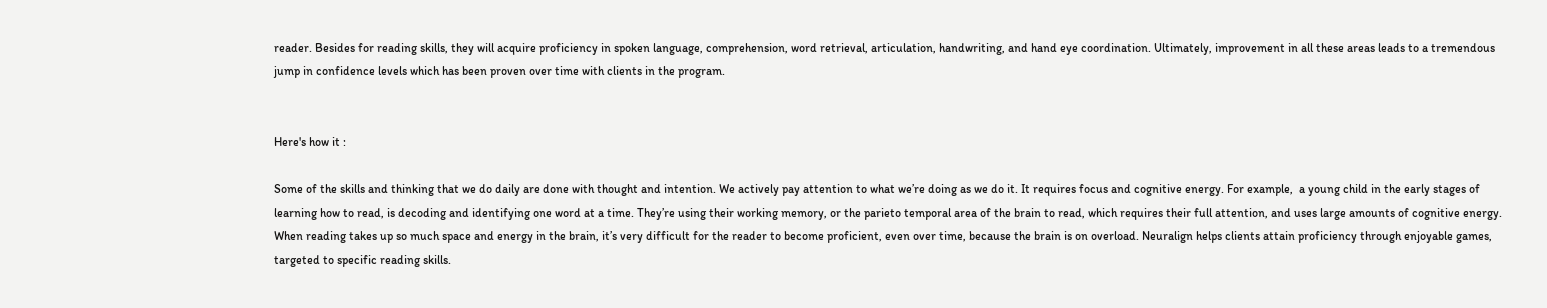reader. Besides for reading skills, they will acquire proficiency in spoken language, comprehension, word retrieval, articulation, handwriting, and hand eye coordination. Ultimately, improvement in all these areas leads to a tremendous jump in confidence levels which has been proven over time with clients in the program.


Here's how it :

Some of the skills and thinking that we do daily are done with thought and intention. We actively pay attention to what we’re doing as we do it. It requires focus and cognitive energy. For example,  a young child in the early stages of learning how to read, is decoding and identifying one word at a time. They’re using their working memory, or the parieto temporal area of the brain to read, which requires their full attention, and uses large amounts of cognitive energy. When reading takes up so much space and energy in the brain, it’s very difficult for the reader to become proficient, even over time, because the brain is on overload. Neuralign helps clients attain proficiency through enjoyable games, targeted to specific reading skills.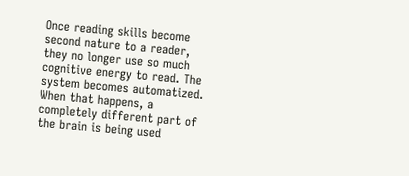Once reading skills become second nature to a reader, they no longer use so much cognitive energy to read. The system becomes automatized. When that happens, a completely different part of the brain is being used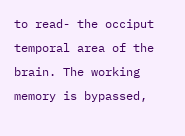to read- the occiput temporal area of the brain. The working memory is bypassed,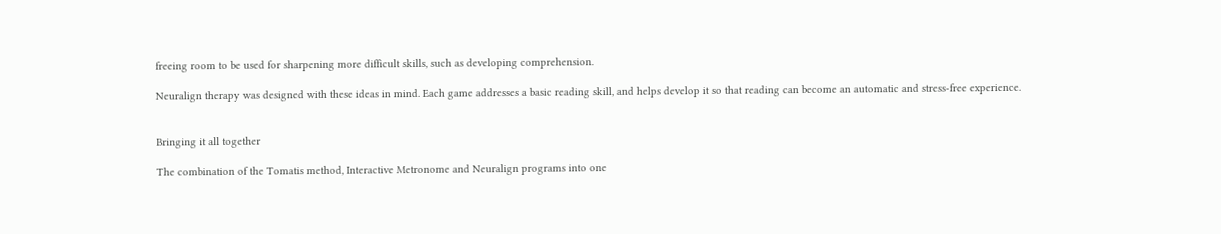freeing room to be used for sharpening more difficult skills, such as developing comprehension.

Neuralign therapy was designed with these ideas in mind. Each game addresses a basic reading skill, and helps develop it so that reading can become an automatic and stress-free experience.


Bringing it all together

The combination of the Tomatis method, Interactive Metronome and Neuralign programs into one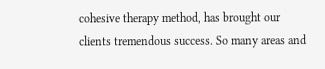cohesive therapy method, has brought our clients tremendous success. So many areas and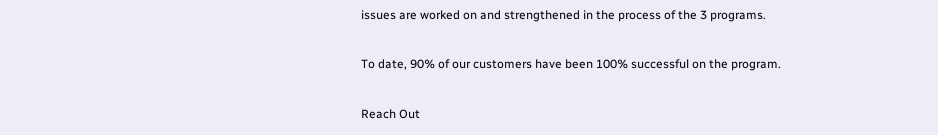issues are worked on and strengthened in the process of the 3 programs.

To date, 90% of our customers have been 100% successful on the program.

Reach Out